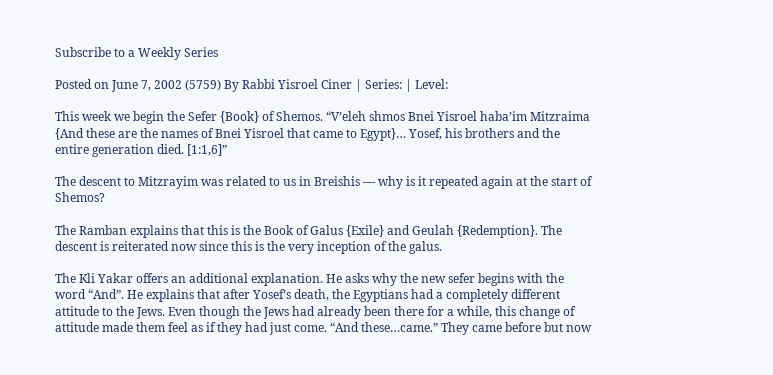Subscribe to a Weekly Series

Posted on June 7, 2002 (5759) By Rabbi Yisroel Ciner | Series: | Level:

This week we begin the Sefer {Book} of Shemos. “V’eleh shmos Bnei Yisroel haba’im Mitzraima {And these are the names of Bnei Yisroel that came to Egypt}… Yosef, his brothers and the entire generation died. [1:1,6]”

The descent to Mitzrayim was related to us in Breishis — why is it repeated again at the start of Shemos?

The Ramban explains that this is the Book of Galus {Exile} and Geulah {Redemption}. The descent is reiterated now since this is the very inception of the galus.

The Kli Yakar offers an additional explanation. He asks why the new sefer begins with the word “And”. He explains that after Yosef’s death, the Egyptians had a completely different attitude to the Jews. Even though the Jews had already been there for a while, this change of attitude made them feel as if they had just come. “And these…came.” They came before but now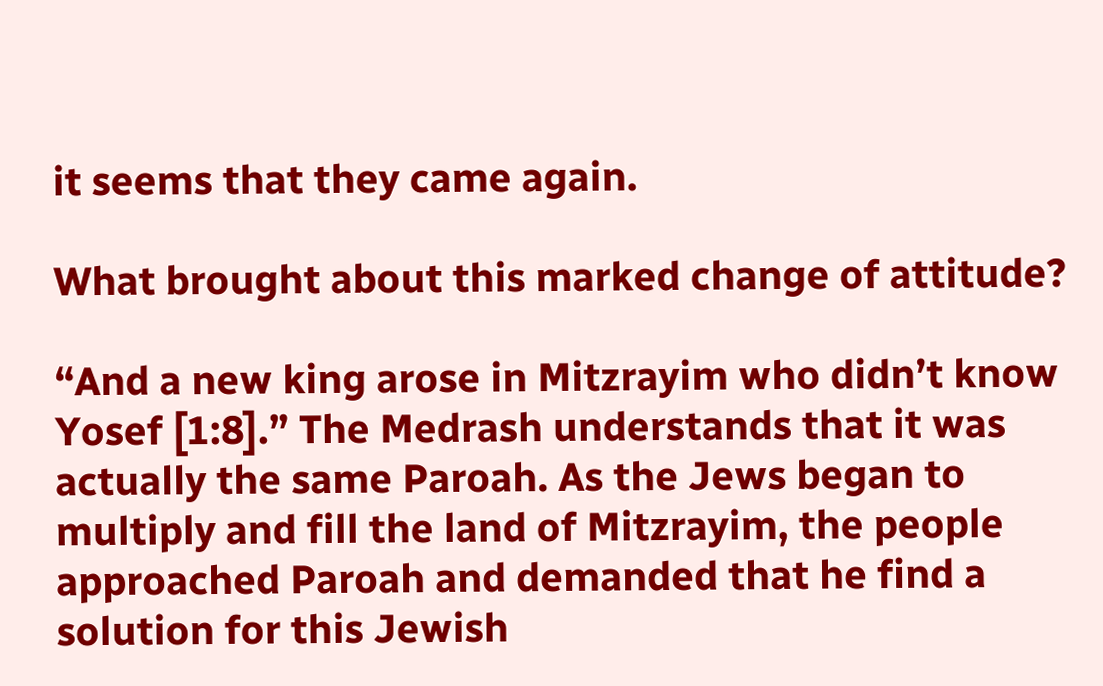it seems that they came again.

What brought about this marked change of attitude?

“And a new king arose in Mitzrayim who didn’t know Yosef [1:8].” The Medrash understands that it was actually the same Paroah. As the Jews began to multiply and fill the land of Mitzrayim, the people approached Paroah and demanded that he find a solution for this Jewish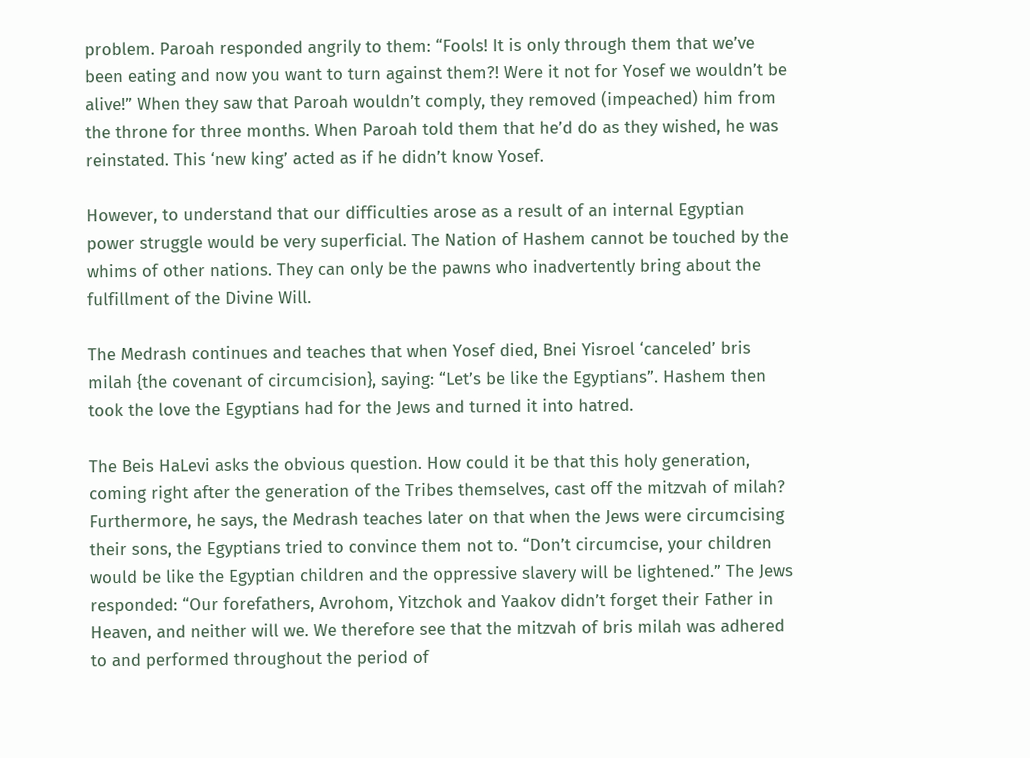problem. Paroah responded angrily to them: “Fools! It is only through them that we’ve been eating and now you want to turn against them?! Were it not for Yosef we wouldn’t be alive!” When they saw that Paroah wouldn’t comply, they removed (impeached) him from the throne for three months. When Paroah told them that he’d do as they wished, he was reinstated. This ‘new king’ acted as if he didn’t know Yosef.

However, to understand that our difficulties arose as a result of an internal Egyptian power struggle would be very superficial. The Nation of Hashem cannot be touched by the whims of other nations. They can only be the pawns who inadvertently bring about the fulfillment of the Divine Will.

The Medrash continues and teaches that when Yosef died, Bnei Yisroel ‘canceled’ bris milah {the covenant of circumcision}, saying: “Let’s be like the Egyptians”. Hashem then took the love the Egyptians had for the Jews and turned it into hatred.

The Beis HaLevi asks the obvious question. How could it be that this holy generation, coming right after the generation of the Tribes themselves, cast off the mitzvah of milah? Furthermore, he says, the Medrash teaches later on that when the Jews were circumcising their sons, the Egyptians tried to convince them not to. “Don’t circumcise, your children would be like the Egyptian children and the oppressive slavery will be lightened.” The Jews responded: “Our forefathers, Avrohom, Yitzchok and Yaakov didn’t forget their Father in Heaven, and neither will we. We therefore see that the mitzvah of bris milah was adhered to and performed throughout the period of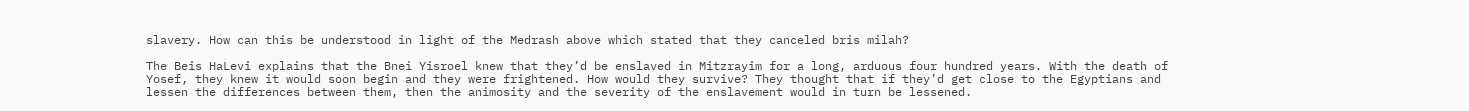slavery. How can this be understood in light of the Medrash above which stated that they canceled bris milah?

The Beis HaLevi explains that the Bnei Yisroel knew that they’d be enslaved in Mitzrayim for a long, arduous four hundred years. With the death of Yosef, they knew it would soon begin and they were frightened. How would they survive? They thought that if they’d get close to the Egyptians and lessen the differences between them, then the animosity and the severity of the enslavement would in turn be lessened.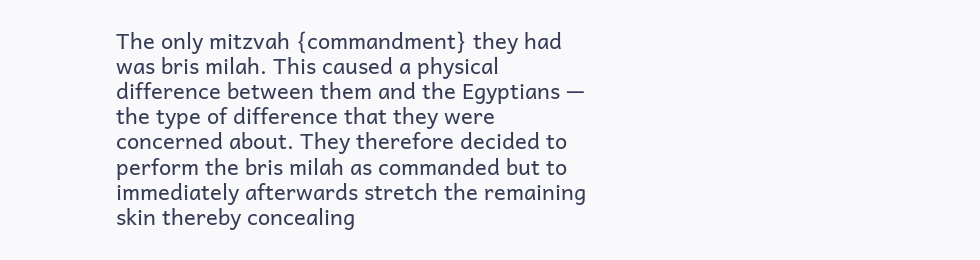The only mitzvah {commandment} they had was bris milah. This caused a physical difference between them and the Egyptians — the type of difference that they were concerned about. They therefore decided to perform the bris milah as commanded but to immediately afterwards stretch the remaining skin thereby concealing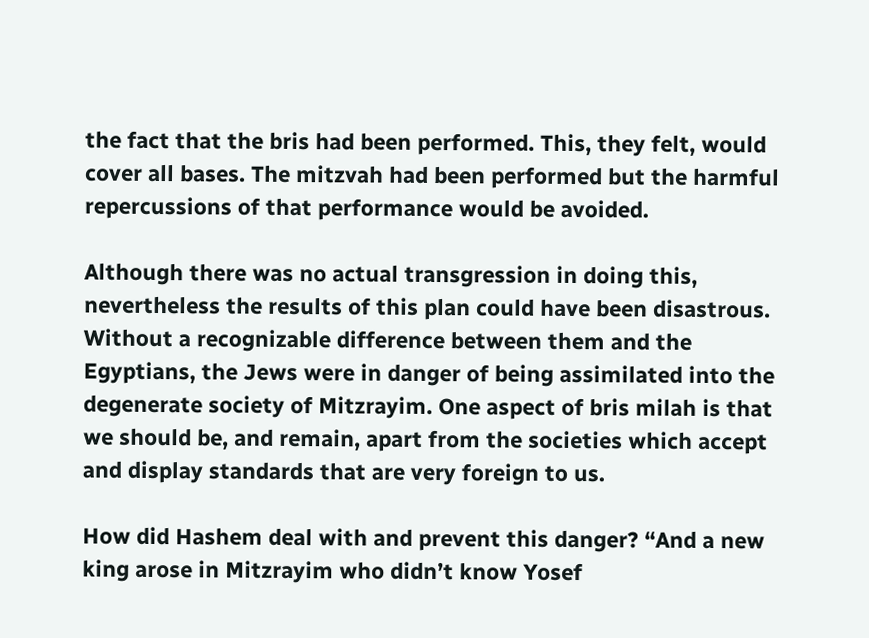the fact that the bris had been performed. This, they felt, would cover all bases. The mitzvah had been performed but the harmful repercussions of that performance would be avoided.

Although there was no actual transgression in doing this, nevertheless the results of this plan could have been disastrous. Without a recognizable difference between them and the Egyptians, the Jews were in danger of being assimilated into the degenerate society of Mitzrayim. One aspect of bris milah is that we should be, and remain, apart from the societies which accept and display standards that are very foreign to us.

How did Hashem deal with and prevent this danger? “And a new king arose in Mitzrayim who didn’t know Yosef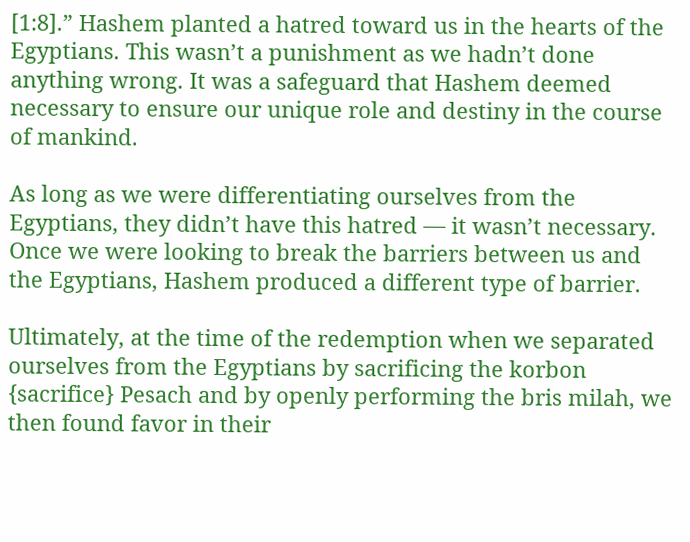[1:8].” Hashem planted a hatred toward us in the hearts of the Egyptians. This wasn’t a punishment as we hadn’t done anything wrong. It was a safeguard that Hashem deemed necessary to ensure our unique role and destiny in the course of mankind.

As long as we were differentiating ourselves from the Egyptians, they didn’t have this hatred — it wasn’t necessary. Once we were looking to break the barriers between us and the Egyptians, Hashem produced a different type of barrier.

Ultimately, at the time of the redemption when we separated ourselves from the Egyptians by sacrificing the korbon {sacrifice} Pesach and by openly performing the bris milah, we then found favor in their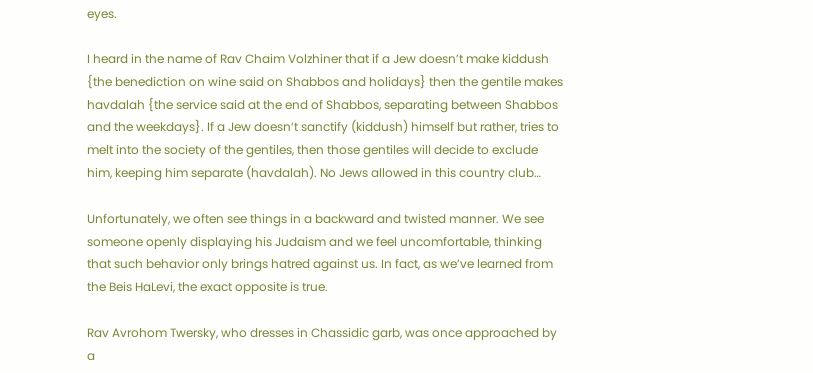eyes.

I heard in the name of Rav Chaim Volzhiner that if a Jew doesn’t make kiddush {the benediction on wine said on Shabbos and holidays} then the gentile makes havdalah {the service said at the end of Shabbos, separating between Shabbos and the weekdays}. If a Jew doesn’t sanctify (kiddush) himself but rather, tries to melt into the society of the gentiles, then those gentiles will decide to exclude him, keeping him separate (havdalah). No Jews allowed in this country club…

Unfortunately, we often see things in a backward and twisted manner. We see someone openly displaying his Judaism and we feel uncomfortable, thinking that such behavior only brings hatred against us. In fact, as we’ve learned from the Beis HaLevi, the exact opposite is true.

Rav Avrohom Twersky, who dresses in Chassidic garb, was once approached by a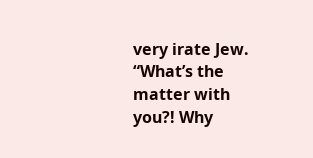very irate Jew. “What’s the matter with you?! Why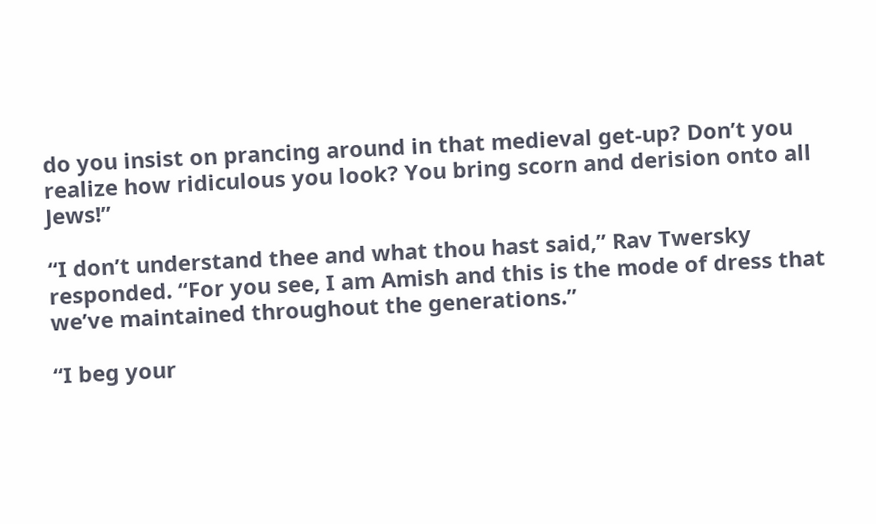do you insist on prancing around in that medieval get-up? Don’t you realize how ridiculous you look? You bring scorn and derision onto all Jews!”

“I don’t understand thee and what thou hast said,” Rav Twersky responded. “For you see, I am Amish and this is the mode of dress that we’ve maintained throughout the generations.”

“I beg your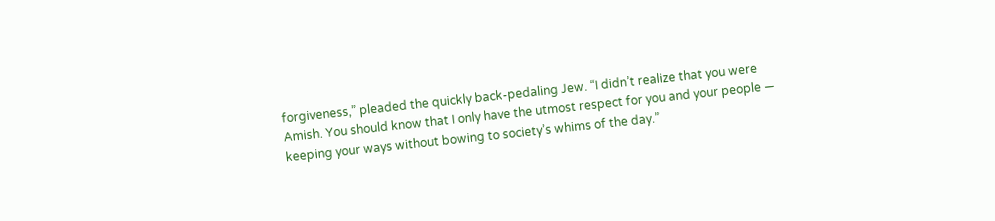forgiveness,” pleaded the quickly back-pedaling Jew. “I didn’t realize that you were Amish. You should know that I only have the utmost respect for you and your people — keeping your ways without bowing to society’s whims of the day.”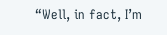“Well, in fact, I’m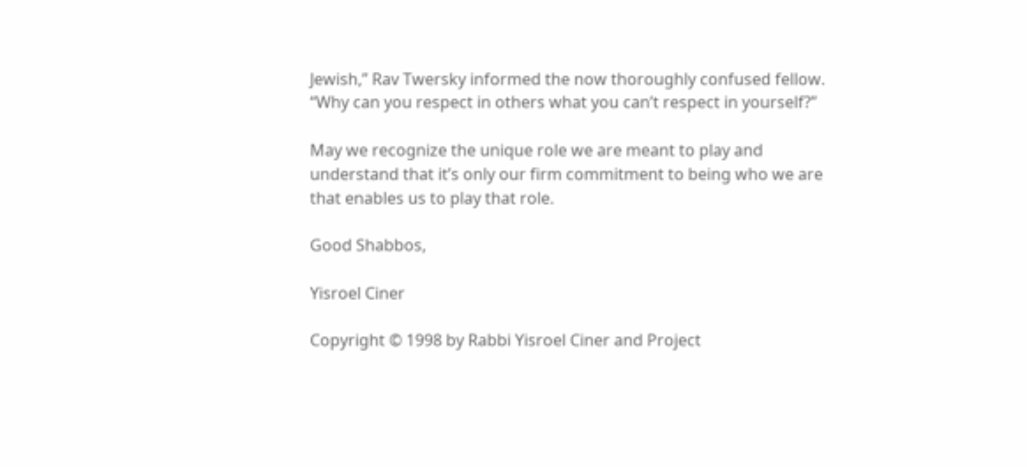Jewish,” Rav Twersky informed the now thoroughly confused fellow. “Why can you respect in others what you can’t respect in yourself?”

May we recognize the unique role we are meant to play and understand that it’s only our firm commitment to being who we are that enables us to play that role.

Good Shabbos,

Yisroel Ciner

Copyright © 1998 by Rabbi Yisroel Ciner and Project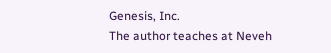Genesis, Inc.
The author teaches at Neveh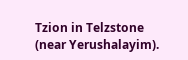Tzion in Telzstone (near Yerushalayim).